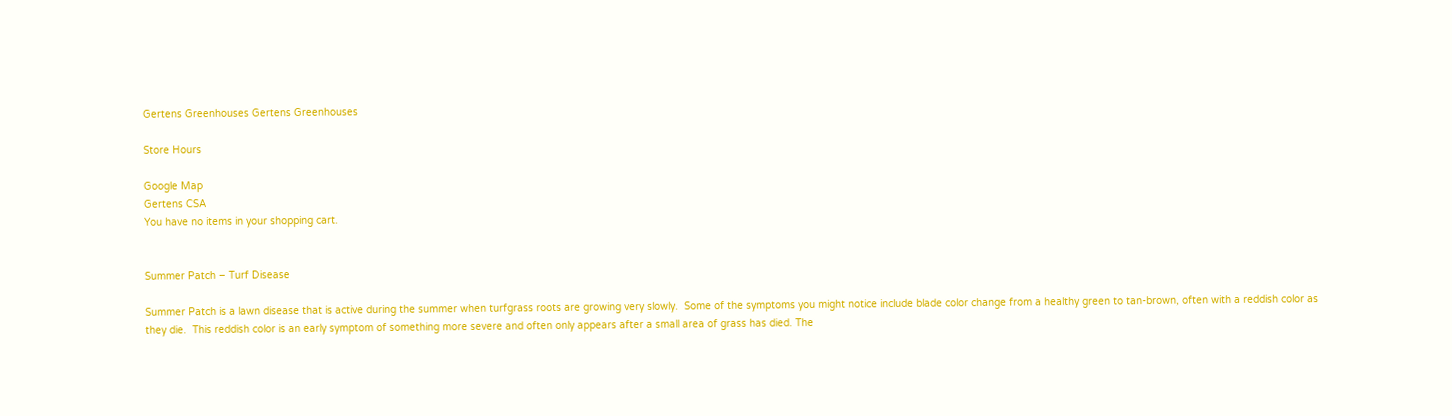Gertens Greenhouses Gertens Greenhouses

Store Hours

Google Map
Gertens CSA
You have no items in your shopping cart.


Summer Patch – Turf Disease

Summer Patch is a lawn disease that is active during the summer when turfgrass roots are growing very slowly.  Some of the symptoms you might notice include blade color change from a healthy green to tan-brown, often with a reddish color as they die.  This reddish color is an early symptom of something more severe and often only appears after a small area of grass has died. The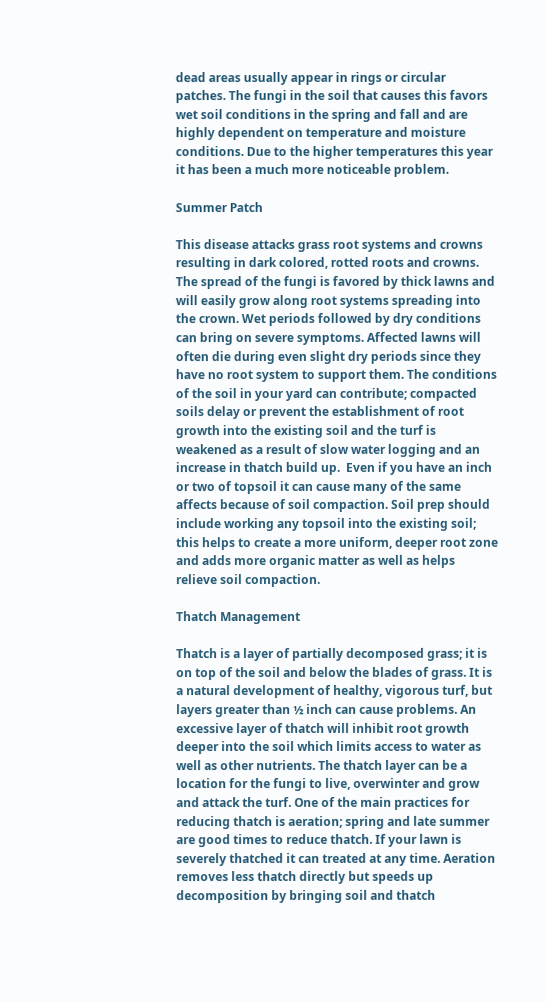dead areas usually appear in rings or circular patches. The fungi in the soil that causes this favors wet soil conditions in the spring and fall and are highly dependent on temperature and moisture conditions. Due to the higher temperatures this year it has been a much more noticeable problem.

Summer Patch

This disease attacks grass root systems and crowns resulting in dark colored, rotted roots and crowns. The spread of the fungi is favored by thick lawns and will easily grow along root systems spreading into the crown. Wet periods followed by dry conditions can bring on severe symptoms. Affected lawns will often die during even slight dry periods since they have no root system to support them. The conditions of the soil in your yard can contribute; compacted soils delay or prevent the establishment of root growth into the existing soil and the turf is weakened as a result of slow water logging and an increase in thatch build up.  Even if you have an inch or two of topsoil it can cause many of the same affects because of soil compaction. Soil prep should include working any topsoil into the existing soil; this helps to create a more uniform, deeper root zone and adds more organic matter as well as helps relieve soil compaction.

Thatch Management

Thatch is a layer of partially decomposed grass; it is on top of the soil and below the blades of grass. It is a natural development of healthy, vigorous turf, but layers greater than ½ inch can cause problems. An excessive layer of thatch will inhibit root growth deeper into the soil which limits access to water as well as other nutrients. The thatch layer can be a location for the fungi to live, overwinter and grow and attack the turf. One of the main practices for reducing thatch is aeration; spring and late summer are good times to reduce thatch. If your lawn is severely thatched it can treated at any time. Aeration removes less thatch directly but speeds up decomposition by bringing soil and thatch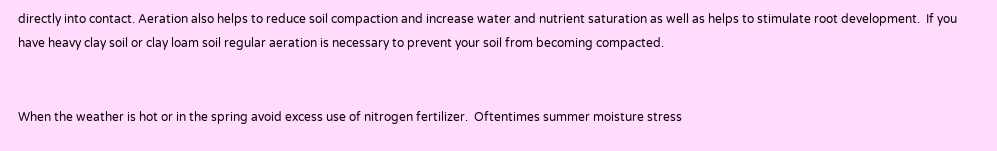directly into contact. Aeration also helps to reduce soil compaction and increase water and nutrient saturation as well as helps to stimulate root development.  If you have heavy clay soil or clay loam soil regular aeration is necessary to prevent your soil from becoming compacted.


When the weather is hot or in the spring avoid excess use of nitrogen fertilizer.  Oftentimes summer moisture stress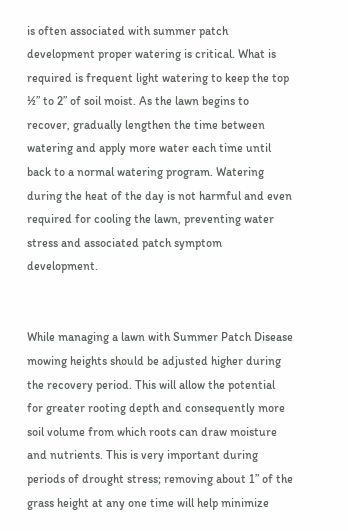is often associated with summer patch development proper watering is critical. What is required is frequent light watering to keep the top ½” to 2” of soil moist. As the lawn begins to recover, gradually lengthen the time between watering and apply more water each time until back to a normal watering program. Watering during the heat of the day is not harmful and even required for cooling the lawn, preventing water stress and associated patch symptom development.


While managing a lawn with Summer Patch Disease mowing heights should be adjusted higher during the recovery period. This will allow the potential for greater rooting depth and consequently more soil volume from which roots can draw moisture and nutrients. This is very important during periods of drought stress; removing about 1” of the grass height at any one time will help minimize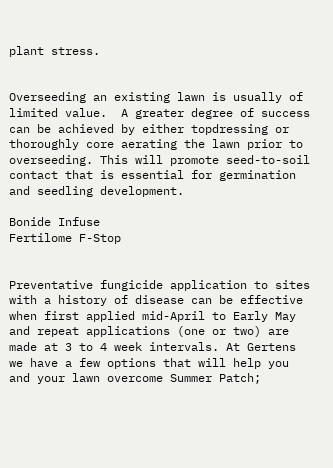plant stress.


Overseeding an existing lawn is usually of limited value.  A greater degree of success can be achieved by either topdressing or thoroughly core aerating the lawn prior to overseeding. This will promote seed-to-soil contact that is essential for germination and seedling development.

Bonide Infuse
Fertilome F-Stop


Preventative fungicide application to sites with a history of disease can be effective when first applied mid-April to Early May and repeat applications (one or two) are made at 3 to 4 week intervals. At Gertens we have a few options that will help you and your lawn overcome Summer Patch;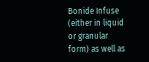Bonide Infuse (either in liquid or granular form) as well as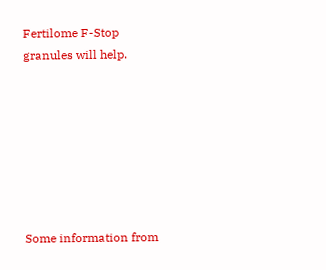Fertilome F-Stop granules will help.







Some information from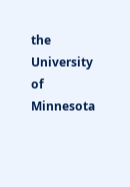the University of Minnesota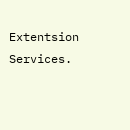Extentsion Services.